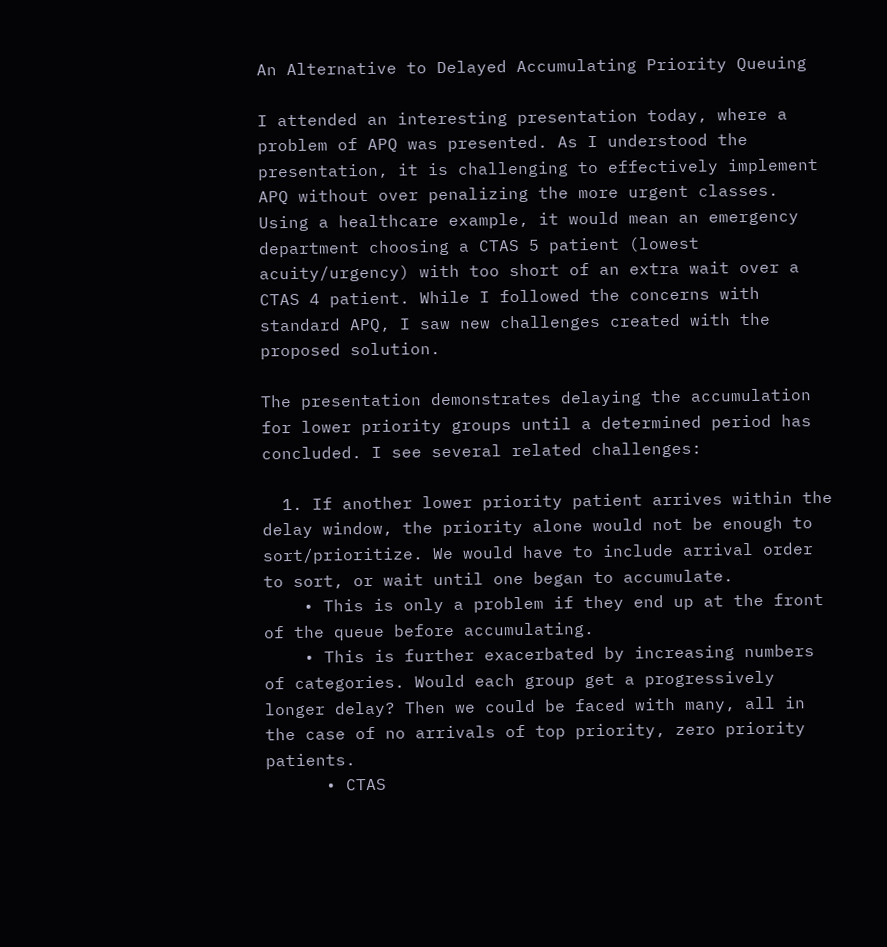An Alternative to Delayed Accumulating Priority Queuing

I attended an interesting presentation today, where a problem of APQ was presented. As I understood the presentation, it is challenging to effectively implement APQ without over penalizing the more urgent classes. Using a healthcare example, it would mean an emergency department choosing a CTAS 5 patient (lowest acuity/urgency) with too short of an extra wait over a CTAS 4 patient. While I followed the concerns with standard APQ, I saw new challenges created with the proposed solution.

The presentation demonstrates delaying the accumulation for lower priority groups until a determined period has concluded. I see several related challenges:

  1. If another lower priority patient arrives within the delay window, the priority alone would not be enough to sort/prioritize. We would have to include arrival order to sort, or wait until one began to accumulate.
    • This is only a problem if they end up at the front of the queue before accumulating.
    • This is further exacerbated by increasing numbers of categories. Would each group get a progressively longer delay? Then we could be faced with many, all in the case of no arrivals of top priority, zero priority patients.
      • CTAS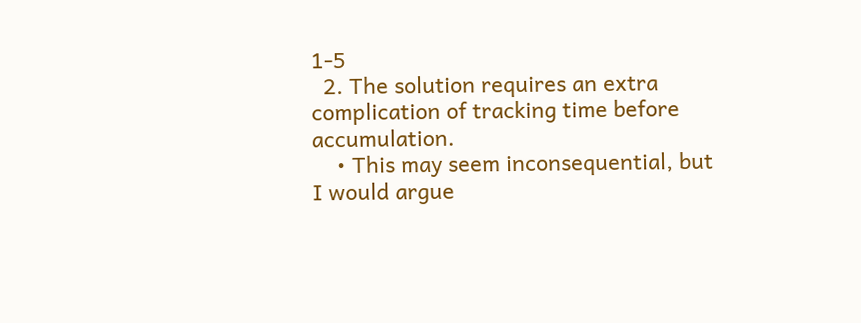1-5
  2. The solution requires an extra complication of tracking time before accumulation.
    • This may seem inconsequential, but I would argue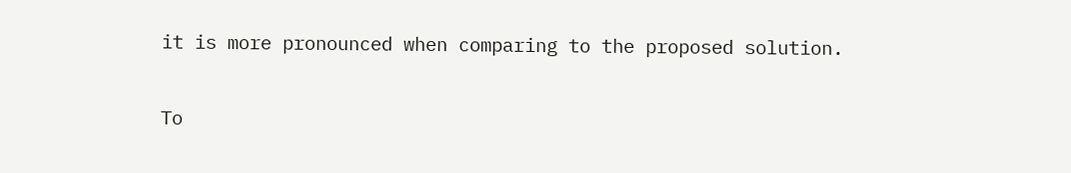it is more pronounced when comparing to the proposed solution.

To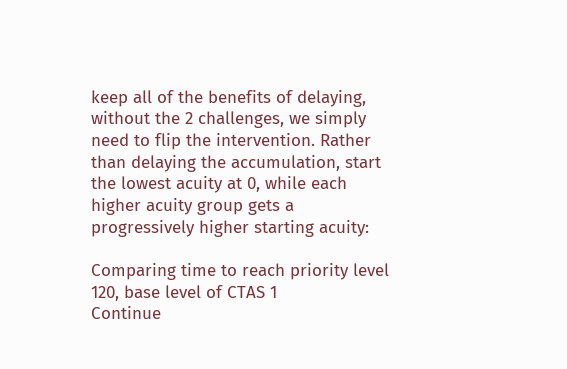keep all of the benefits of delaying, without the 2 challenges, we simply need to flip the intervention. Rather than delaying the accumulation, start the lowest acuity at 0, while each higher acuity group gets a progressively higher starting acuity:

Comparing time to reach priority level 120, base level of CTAS 1
Continue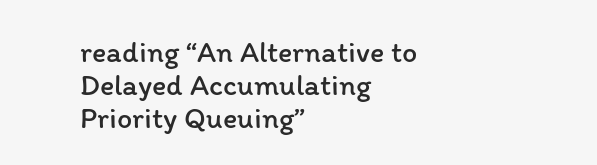reading “An Alternative to Delayed Accumulating Priority Queuing”